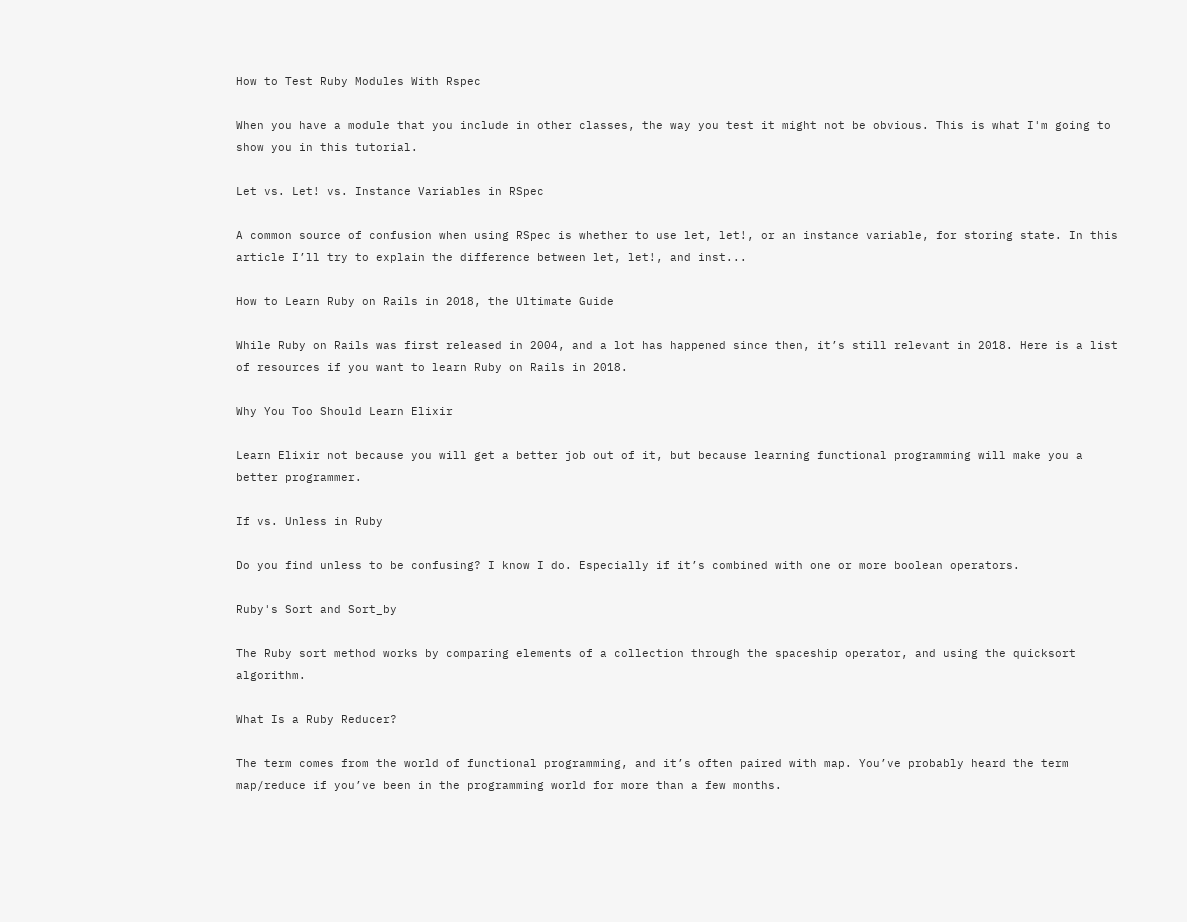How to Test Ruby Modules With Rspec

When you have a module that you include in other classes, the way you test it might not be obvious. This is what I'm going to show you in this tutorial.

Let vs. Let! vs. Instance Variables in RSpec

A common source of confusion when using RSpec is whether to use let, let!, or an instance variable, for storing state. In this article I’ll try to explain the difference between let, let!, and inst...

How to Learn Ruby on Rails in 2018, the Ultimate Guide

While Ruby on Rails was first released in 2004, and a lot has happened since then, it’s still relevant in 2018. Here is a list of resources if you want to learn Ruby on Rails in 2018.

Why You Too Should Learn Elixir

Learn Elixir not because you will get a better job out of it, but because learning functional programming will make you a better programmer.

If vs. Unless in Ruby

Do you find unless to be confusing? I know I do. Especially if it’s combined with one or more boolean operators.

Ruby's Sort and Sort_by

The Ruby sort method works by comparing elements of a collection through the spaceship operator, and using the quicksort algorithm.

What Is a Ruby Reducer?

The term comes from the world of functional programming, and it’s often paired with map. You’ve probably heard the term map/reduce if you’ve been in the programming world for more than a few months.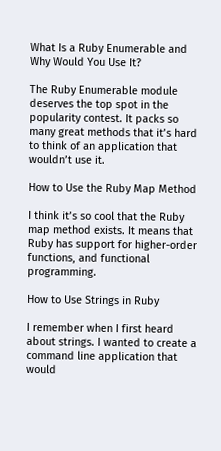What Is a Ruby Enumerable and Why Would You Use It?

The Ruby Enumerable module deserves the top spot in the popularity contest. It packs so many great methods that it’s hard to think of an application that wouldn’t use it.

How to Use the Ruby Map Method

I think it’s so cool that the Ruby map method exists. It means that Ruby has support for higher-order functions, and functional programming.

How to Use Strings in Ruby

I remember when I first heard about strings. I wanted to create a command line application that would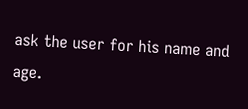ask the user for his name and age.